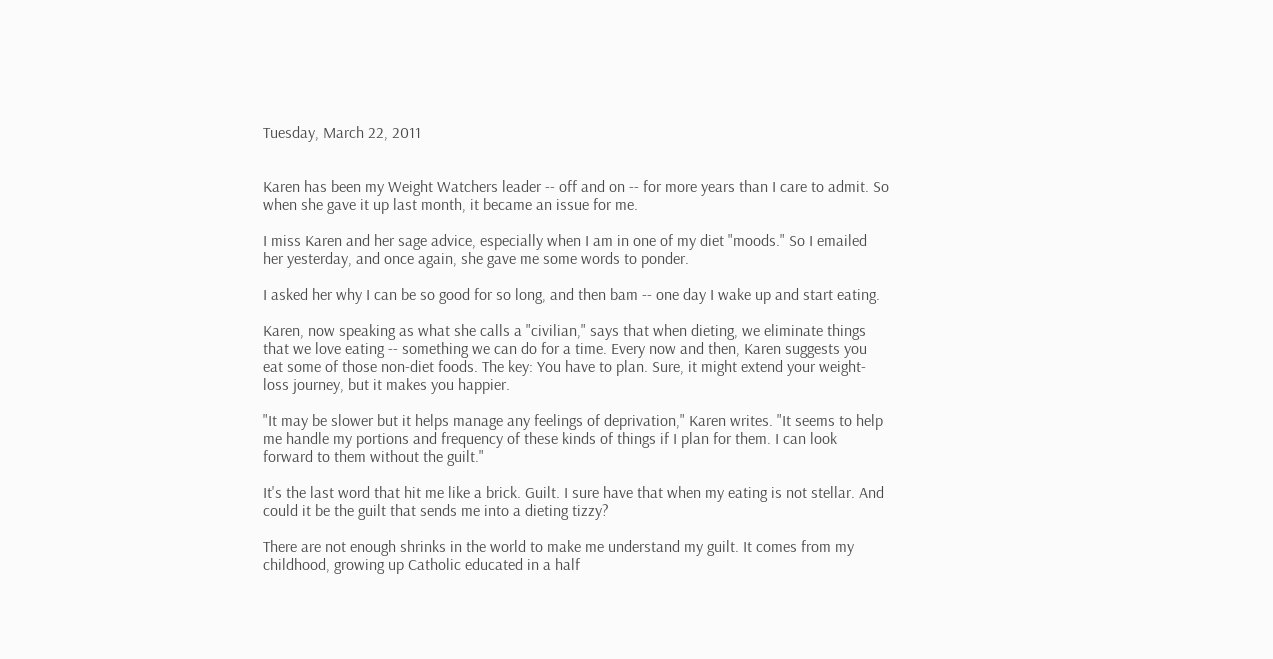Tuesday, March 22, 2011


Karen has been my Weight Watchers leader -- off and on -- for more years than I care to admit. So when she gave it up last month, it became an issue for me.

I miss Karen and her sage advice, especially when I am in one of my diet "moods." So I emailed her yesterday, and once again, she gave me some words to ponder.

I asked her why I can be so good for so long, and then bam -- one day I wake up and start eating.

Karen, now speaking as what she calls a "civilian," says that when dieting, we eliminate things that we love eating -- something we can do for a time. Every now and then, Karen suggests you eat some of those non-diet foods. The key: You have to plan. Sure, it might extend your weight-loss journey, but it makes you happier.

"It may be slower but it helps manage any feelings of deprivation," Karen writes. "It seems to help me handle my portions and frequency of these kinds of things if I plan for them. I can look forward to them without the guilt."

It's the last word that hit me like a brick. Guilt. I sure have that when my eating is not stellar. And could it be the guilt that sends me into a dieting tizzy?

There are not enough shrinks in the world to make me understand my guilt. It comes from my childhood, growing up Catholic educated in a half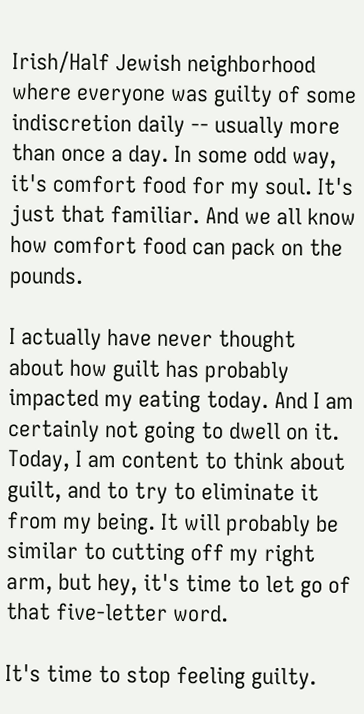Irish/Half Jewish neighborhood where everyone was guilty of some indiscretion daily -- usually more than once a day. In some odd way, it's comfort food for my soul. It's just that familiar. And we all know how comfort food can pack on the pounds.

I actually have never thought about how guilt has probably impacted my eating today. And I am certainly not going to dwell on it. Today, I am content to think about guilt, and to try to eliminate it from my being. It will probably be similar to cutting off my right arm, but hey, it's time to let go of that five-letter word.

It's time to stop feeling guilty.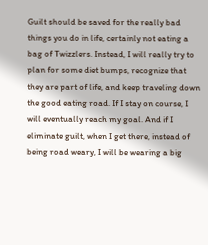Guilt should be saved for the really bad things you do in life, certainly not eating a bag of Twizzlers. Instead, I will really try to plan for some diet bumps, recognize that they are part of life, and keep traveling down the good eating road. If I stay on course, I will eventually reach my goal. And if I eliminate guilt, when I get there, instead of being road weary, I will be wearing a big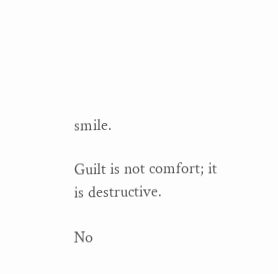smile.

Guilt is not comfort; it is destructive.

No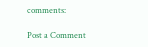comments:

Post a Comment